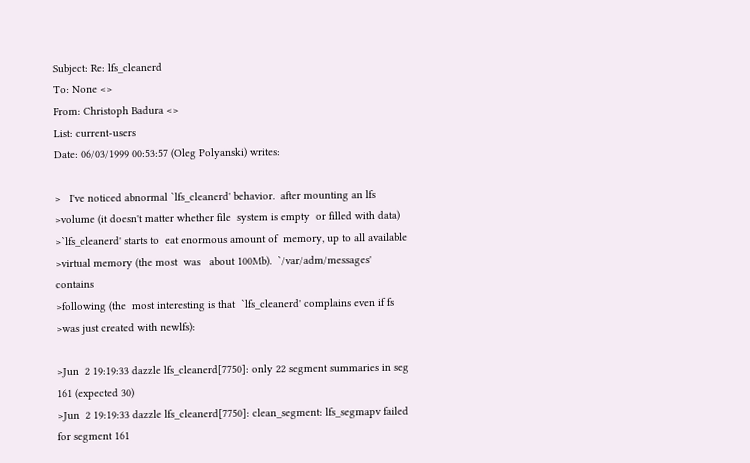Subject: Re: lfs_cleanerd
To: None <>
From: Christoph Badura <>
List: current-users
Date: 06/03/1999 00:53:57 (Oleg Polyanski) writes:

>   I've noticed abnormal `lfs_cleanerd' behavior.  after mounting an lfs
>volume (it doesn't matter whether file  system is empty  or filled with data)
>`lfs_cleanerd' starts to  eat enormous amount of  memory, up to all available
>virtual memory (the most  was   about 100Mb).  `/var/adm/messages'   contains
>following (the  most interesting is that  `lfs_cleanerd' complains even if fs
>was just created with newlfs):

>Jun  2 19:19:33 dazzle lfs_cleanerd[7750]: only 22 segment summaries in seg 161 (expected 30)
>Jun  2 19:19:33 dazzle lfs_cleanerd[7750]: clean_segment: lfs_segmapv failed for segment 161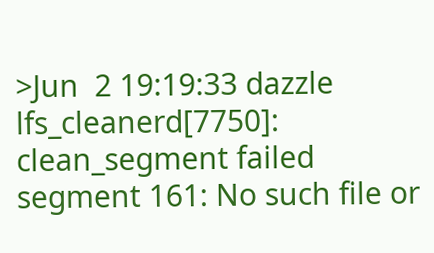>Jun  2 19:19:33 dazzle lfs_cleanerd[7750]: clean_segment failed segment 161: No such file or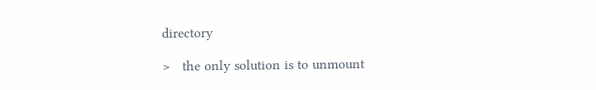directory

>   the only solution is to unmount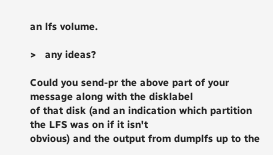an lfs volume.

>   any ideas?

Could you send-pr the above part of your message along with the disklabel
of that disk (and an indication which partition the LFS was on if it isn't
obvious) and the output from dumplfs up to the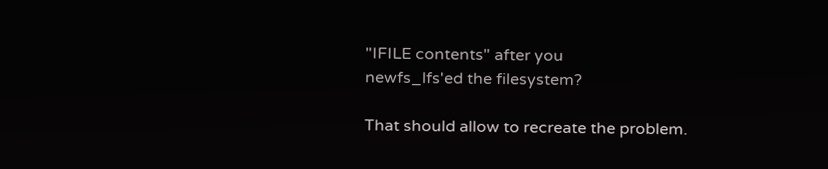"IFILE contents" after you
newfs_lfs'ed the filesystem?

That should allow to recreate the problem.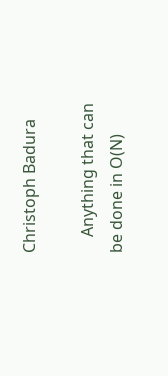Christoph Badura

    Anything that can be done in O(N)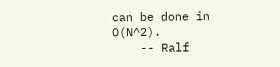can be done in O(N^2).
    -- Ralf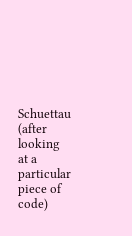Schuettau (after looking at a particular piece of code)